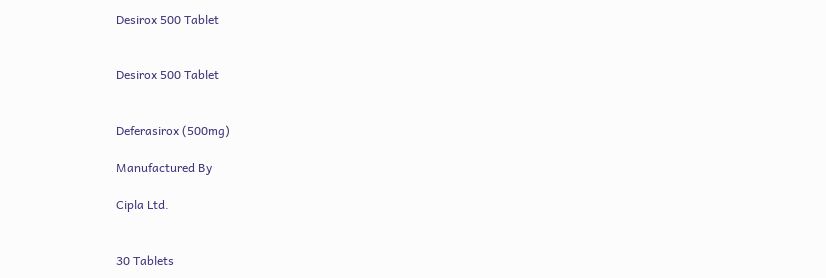Desirox 500 Tablet


Desirox 500 Tablet


Deferasirox (500mg)

Manufactured By

Cipla Ltd.


30 Tablets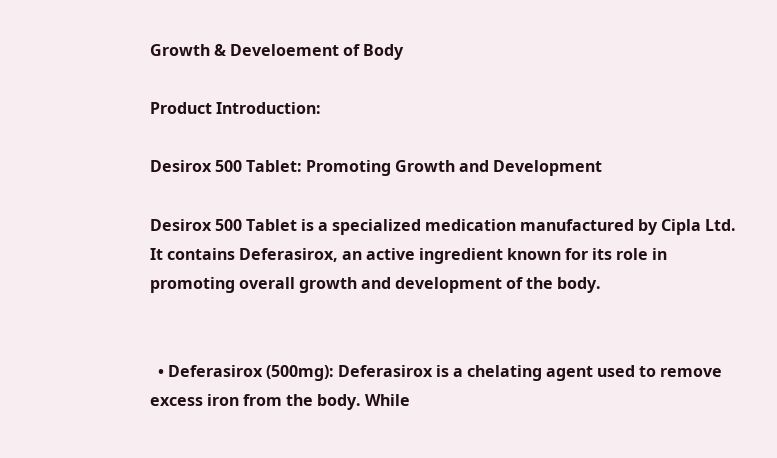Growth & Develoement of Body

Product Introduction:

Desirox 500 Tablet: Promoting Growth and Development

Desirox 500 Tablet is a specialized medication manufactured by Cipla Ltd. It contains Deferasirox, an active ingredient known for its role in promoting overall growth and development of the body.


  • Deferasirox (500mg): Deferasirox is a chelating agent used to remove excess iron from the body. While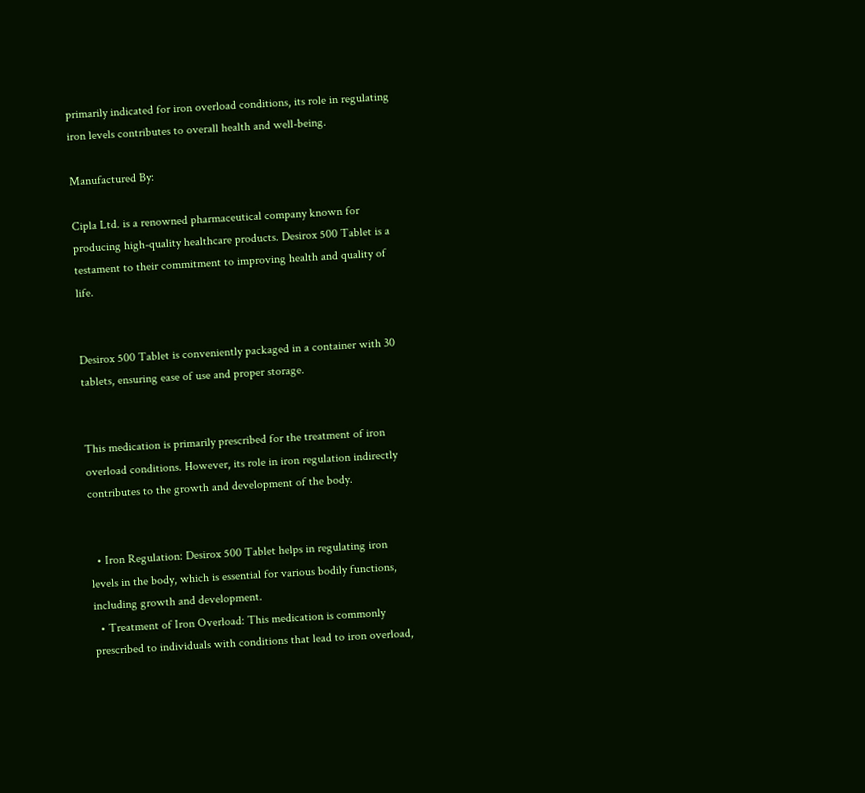primarily indicated for iron overload conditions, its role in regulating iron levels contributes to overall health and well-being.

Manufactured By:

Cipla Ltd. is a renowned pharmaceutical company known for producing high-quality healthcare products. Desirox 500 Tablet is a testament to their commitment to improving health and quality of life.


Desirox 500 Tablet is conveniently packaged in a container with 30 tablets, ensuring ease of use and proper storage.


This medication is primarily prescribed for the treatment of iron overload conditions. However, its role in iron regulation indirectly contributes to the growth and development of the body.


  • Iron Regulation: Desirox 500 Tablet helps in regulating iron levels in the body, which is essential for various bodily functions, including growth and development.
  • Treatment of Iron Overload: This medication is commonly prescribed to individuals with conditions that lead to iron overload,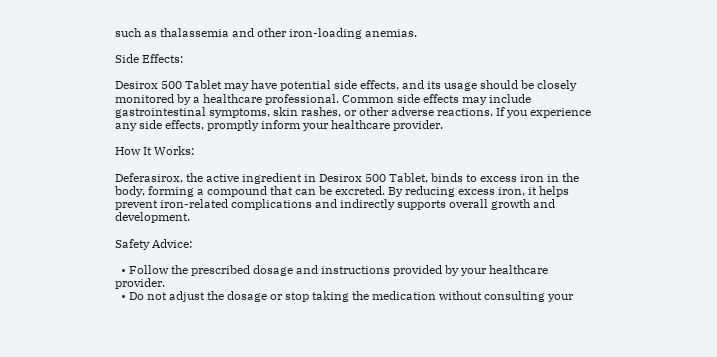such as thalassemia and other iron-loading anemias.

Side Effects:

Desirox 500 Tablet may have potential side effects, and its usage should be closely monitored by a healthcare professional. Common side effects may include gastrointestinal symptoms, skin rashes, or other adverse reactions. If you experience any side effects, promptly inform your healthcare provider.

How It Works:

Deferasirox, the active ingredient in Desirox 500 Tablet, binds to excess iron in the body, forming a compound that can be excreted. By reducing excess iron, it helps prevent iron-related complications and indirectly supports overall growth and development.

Safety Advice:

  • Follow the prescribed dosage and instructions provided by your healthcare provider.
  • Do not adjust the dosage or stop taking the medication without consulting your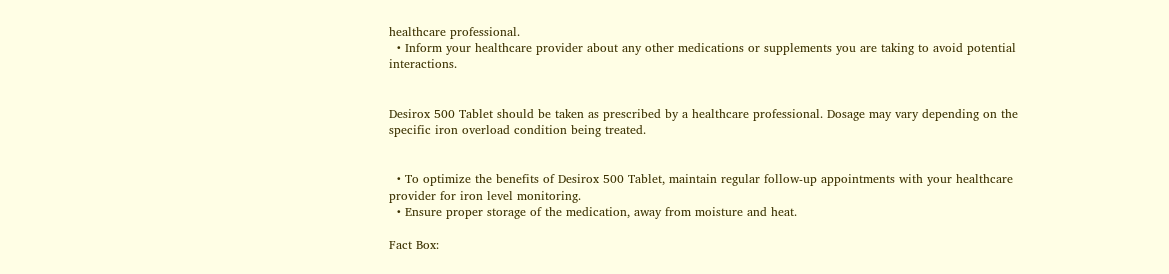healthcare professional.
  • Inform your healthcare provider about any other medications or supplements you are taking to avoid potential interactions.


Desirox 500 Tablet should be taken as prescribed by a healthcare professional. Dosage may vary depending on the specific iron overload condition being treated.


  • To optimize the benefits of Desirox 500 Tablet, maintain regular follow-up appointments with your healthcare provider for iron level monitoring.
  • Ensure proper storage of the medication, away from moisture and heat.

Fact Box: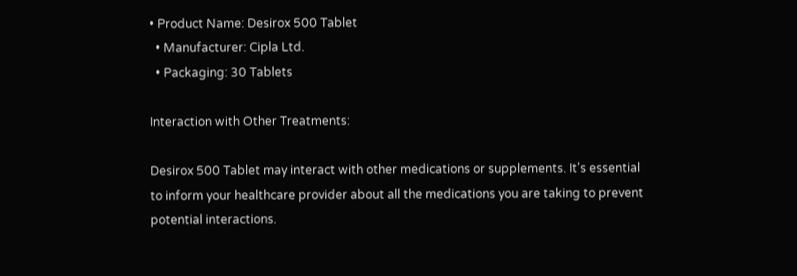• Product Name: Desirox 500 Tablet
  • Manufacturer: Cipla Ltd.
  • Packaging: 30 Tablets

Interaction with Other Treatments:

Desirox 500 Tablet may interact with other medications or supplements. It's essential to inform your healthcare provider about all the medications you are taking to prevent potential interactions.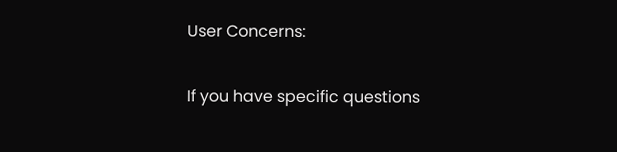User Concerns:

If you have specific questions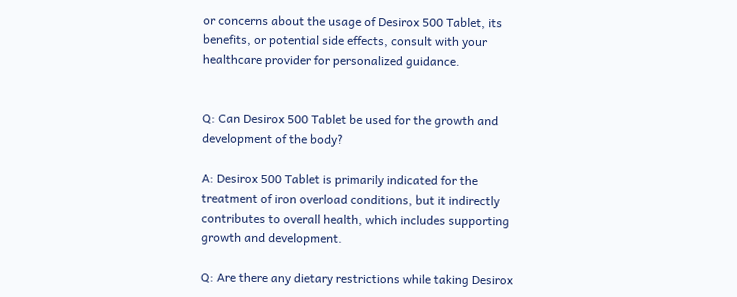or concerns about the usage of Desirox 500 Tablet, its benefits, or potential side effects, consult with your healthcare provider for personalized guidance.


Q: Can Desirox 500 Tablet be used for the growth and development of the body?

A: Desirox 500 Tablet is primarily indicated for the treatment of iron overload conditions, but it indirectly contributes to overall health, which includes supporting growth and development.

Q: Are there any dietary restrictions while taking Desirox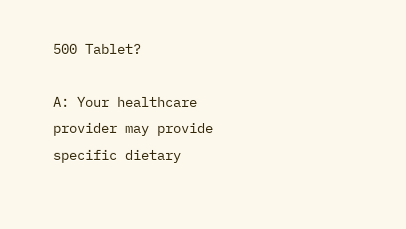500 Tablet?

A: Your healthcare provider may provide specific dietary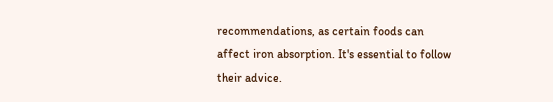recommendations, as certain foods can affect iron absorption. It's essential to follow their advice.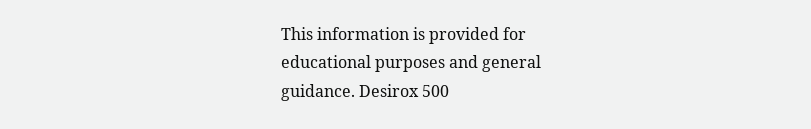This information is provided for educational purposes and general guidance. Desirox 500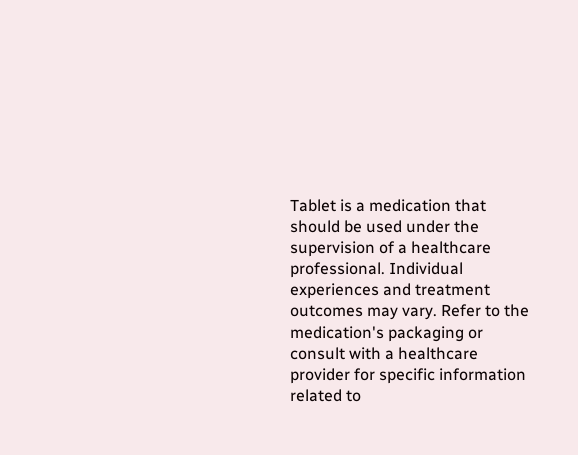Tablet is a medication that should be used under the supervision of a healthcare professional. Individual experiences and treatment outcomes may vary. Refer to the medication's packaging or consult with a healthcare provider for specific information related to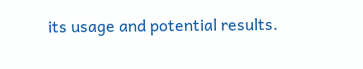its usage and potential results.